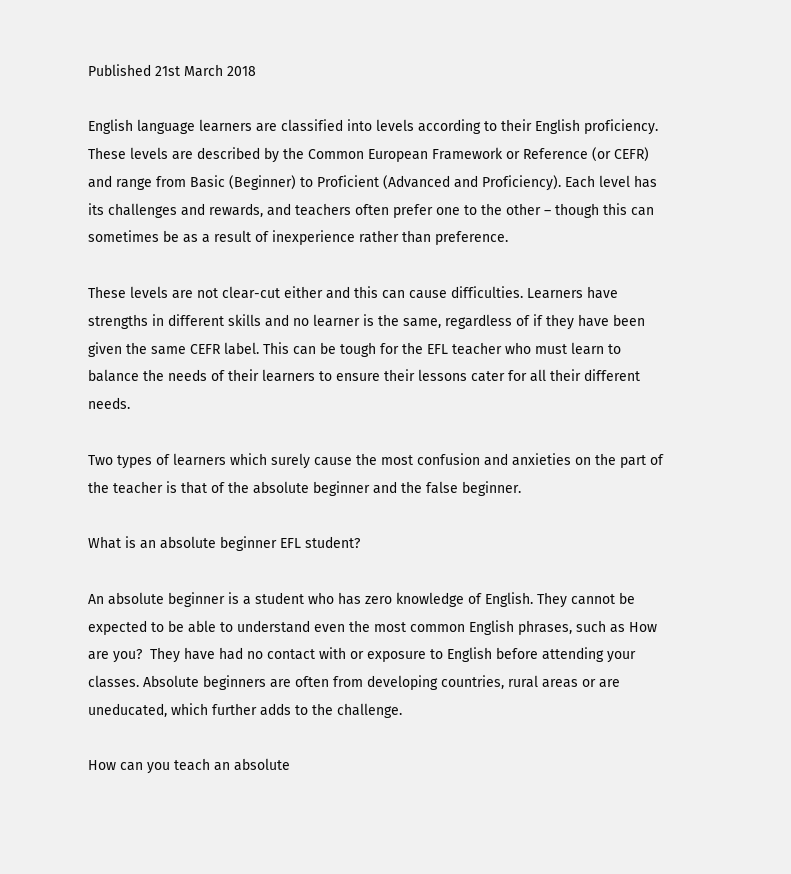Published 21st March 2018

English language learners are classified into levels according to their English proficiency. These levels are described by the Common European Framework or Reference (or CEFR) and range from Basic (Beginner) to Proficient (Advanced and Proficiency). Each level has its challenges and rewards, and teachers often prefer one to the other – though this can sometimes be as a result of inexperience rather than preference.

These levels are not clear-cut either and this can cause difficulties. Learners have strengths in different skills and no learner is the same, regardless of if they have been given the same CEFR label. This can be tough for the EFL teacher who must learn to balance the needs of their learners to ensure their lessons cater for all their different needs.

Two types of learners which surely cause the most confusion and anxieties on the part of the teacher is that of the absolute beginner and the false beginner.

What is an absolute beginner EFL student?

An absolute beginner is a student who has zero knowledge of English. They cannot be expected to be able to understand even the most common English phrases, such as How are you?  They have had no contact with or exposure to English before attending your classes. Absolute beginners are often from developing countries, rural areas or are uneducated, which further adds to the challenge.

How can you teach an absolute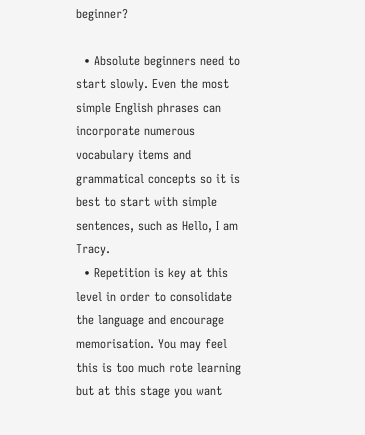beginner?

  • Absolute beginners need to start slowly. Even the most simple English phrases can incorporate numerous vocabulary items and grammatical concepts so it is best to start with simple sentences, such as Hello, I am Tracy.
  • Repetition is key at this level in order to consolidate the language and encourage memorisation. You may feel this is too much rote learning but at this stage you want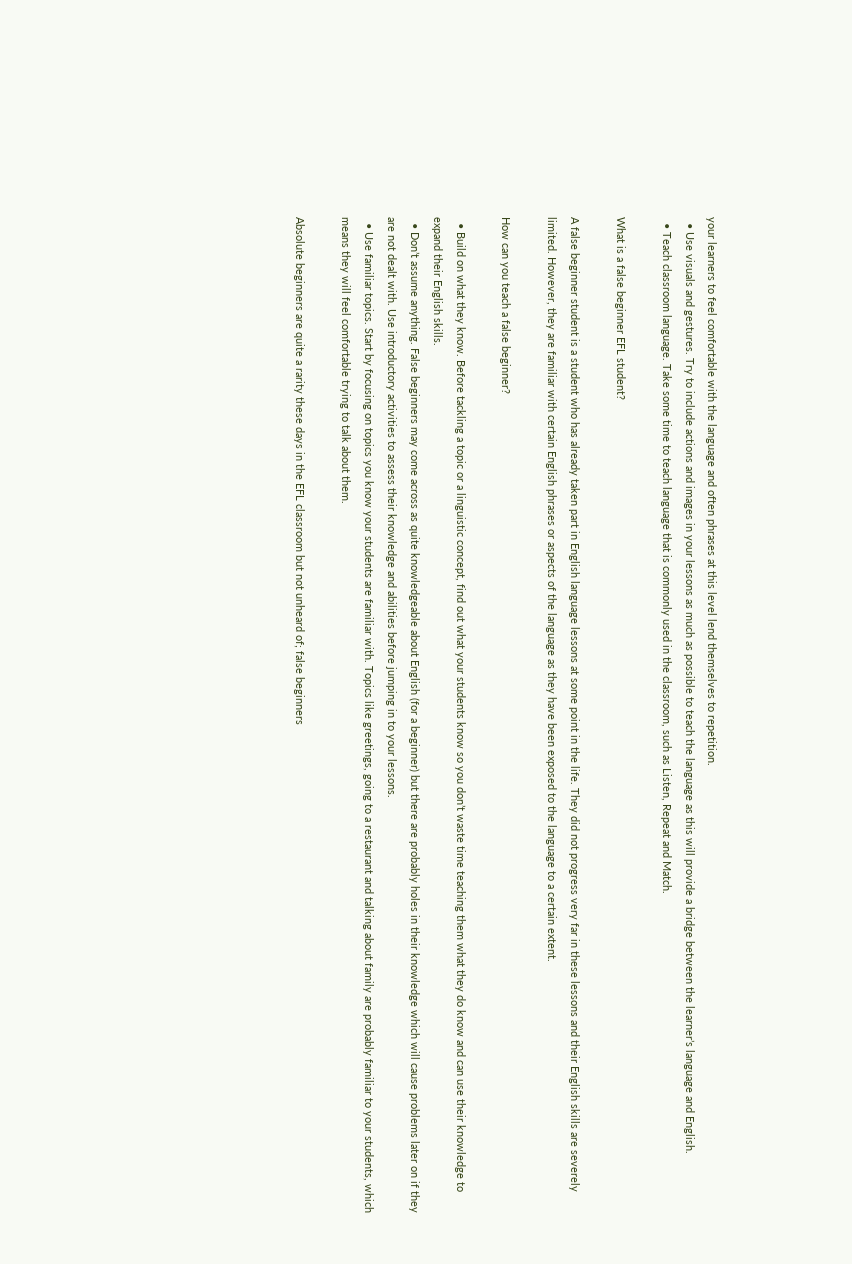your learners to feel comfortable with the language and often phrases at this level lend themselves to repetition.
  • Use visuals and gestures. Try to include actions and images in your lessons as much as possible to teach the language as this will provide a bridge between the learner’s language and English.
  • Teach classroom language. Take some time to teach language that is commonly used in the classroom, such as Listen, Repeat and Match.

What is a false beginner EFL student?

A false beginner student is a student who has already taken part in English language lessons at some point in the life. They did not progress very far in these lessons and their English skills are severely limited. However, they are familiar with certain English phrases or aspects of the language as they have been exposed to the language to a certain extent.

How can you teach a false beginner?

  • Build on what they know. Before tackling a topic or a linguistic concept, find out what your students know so you don’t waste time teaching them what they do know and can use their knowledge to expand their English skills.
  • Don’t assume anything. False beginners may come across as quite knowledgeable about English (for a beginner) but there are probably holes in their knowledge which will cause problems later on if they are not dealt with. Use introductory activities to assess their knowledge and abilities before jumping in to your lessons.
  • Use familiar topics. Start by focusing on topics you know your students are familiar with. Topics like greetings, going to a restaurant and talking about family are probably familiar to your students, which means they will feel comfortable trying to talk about them.

Absolute beginners are quite a rarity these days in the EFL classroom but not unheard of; false beginners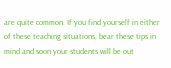are quite common. If you find yourself in either of these teaching situations, bear these tips in mind and soon your students will be out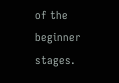of the beginner stages.